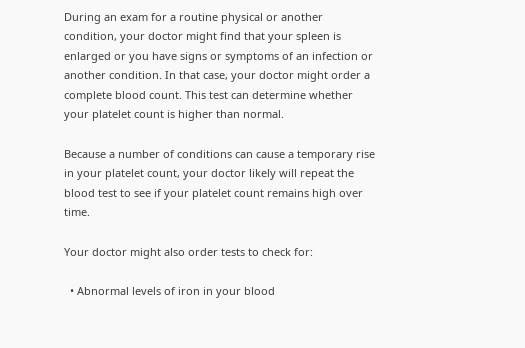During an exam for a routine physical or another condition, your doctor might find that your spleen is enlarged or you have signs or symptoms of an infection or another condition. In that case, your doctor might order a complete blood count. This test can determine whether your platelet count is higher than normal.

Because a number of conditions can cause a temporary rise in your platelet count, your doctor likely will repeat the blood test to see if your platelet count remains high over time.

Your doctor might also order tests to check for:

  • Abnormal levels of iron in your blood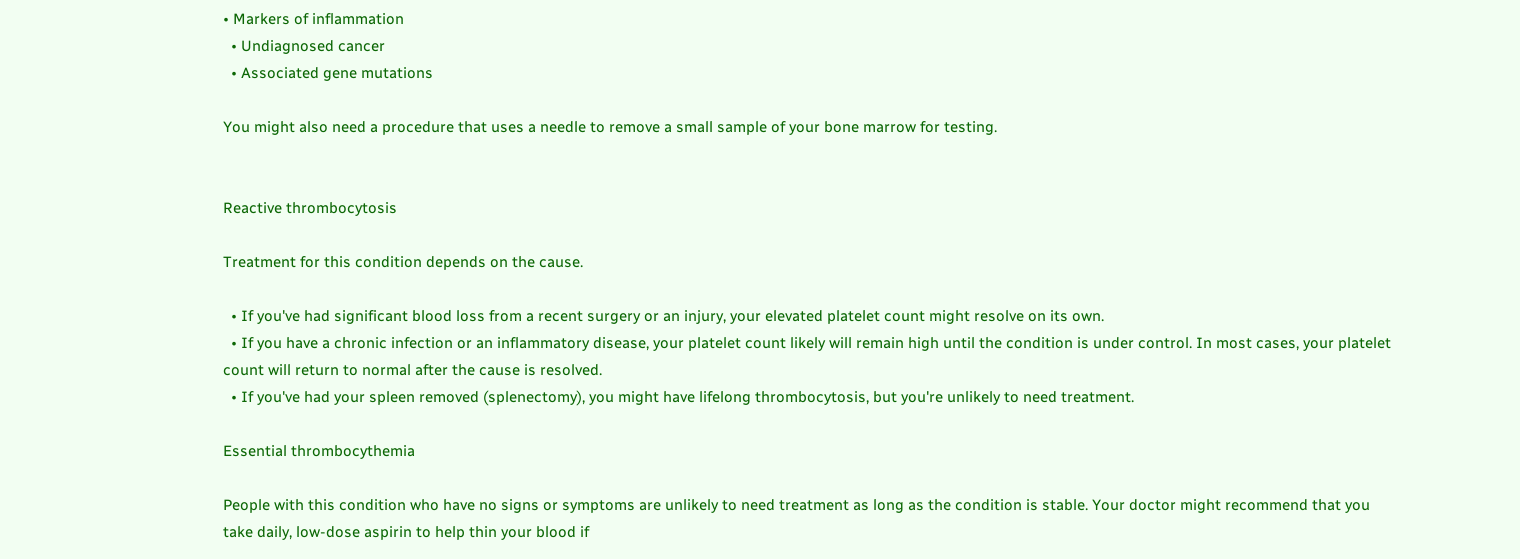• Markers of inflammation
  • Undiagnosed cancer
  • Associated gene mutations

You might also need a procedure that uses a needle to remove a small sample of your bone marrow for testing.


Reactive thrombocytosis

Treatment for this condition depends on the cause.

  • If you've had significant blood loss from a recent surgery or an injury, your elevated platelet count might resolve on its own.
  • If you have a chronic infection or an inflammatory disease, your platelet count likely will remain high until the condition is under control. In most cases, your platelet count will return to normal after the cause is resolved.
  • If you've had your spleen removed (splenectomy), you might have lifelong thrombocytosis, but you're unlikely to need treatment.

Essential thrombocythemia

People with this condition who have no signs or symptoms are unlikely to need treatment as long as the condition is stable. Your doctor might recommend that you take daily, low-dose aspirin to help thin your blood if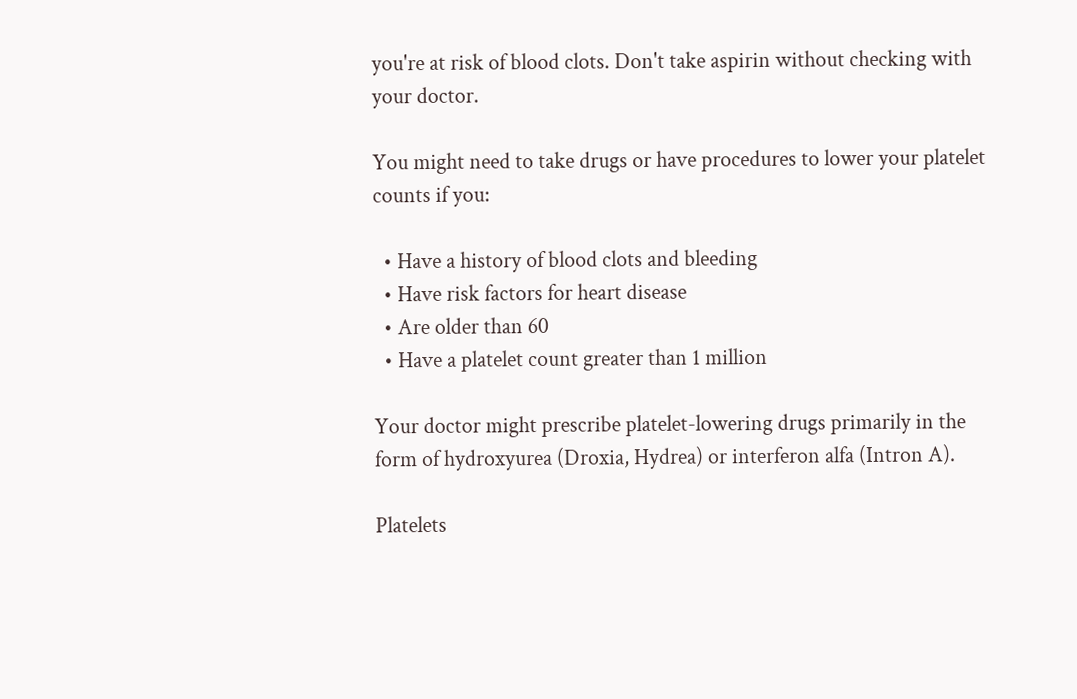you're at risk of blood clots. Don't take aspirin without checking with your doctor.

You might need to take drugs or have procedures to lower your platelet counts if you:

  • Have a history of blood clots and bleeding
  • Have risk factors for heart disease
  • Are older than 60
  • Have a platelet count greater than 1 million

Your doctor might prescribe platelet-lowering drugs primarily in the form of hydroxyurea (Droxia, Hydrea) or interferon alfa (Intron A).

Platelets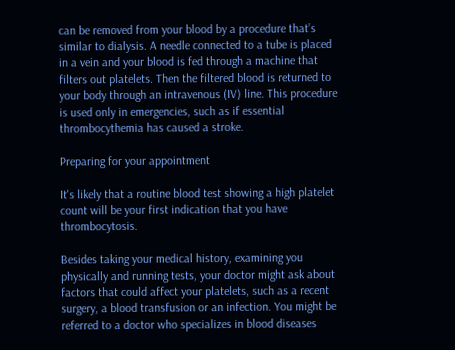can be removed from your blood by a procedure that’s similar to dialysis. A needle connected to a tube is placed in a vein and your blood is fed through a machine that filters out platelets. Then the filtered blood is returned to your body through an intravenous (IV) line. This procedure is used only in emergencies, such as if essential thrombocythemia has caused a stroke.

Preparing for your appointment

It's likely that a routine blood test showing a high platelet count will be your first indication that you have thrombocytosis.

Besides taking your medical history, examining you physically and running tests, your doctor might ask about factors that could affect your platelets, such as a recent surgery, a blood transfusion or an infection. You might be referred to a doctor who specializes in blood diseases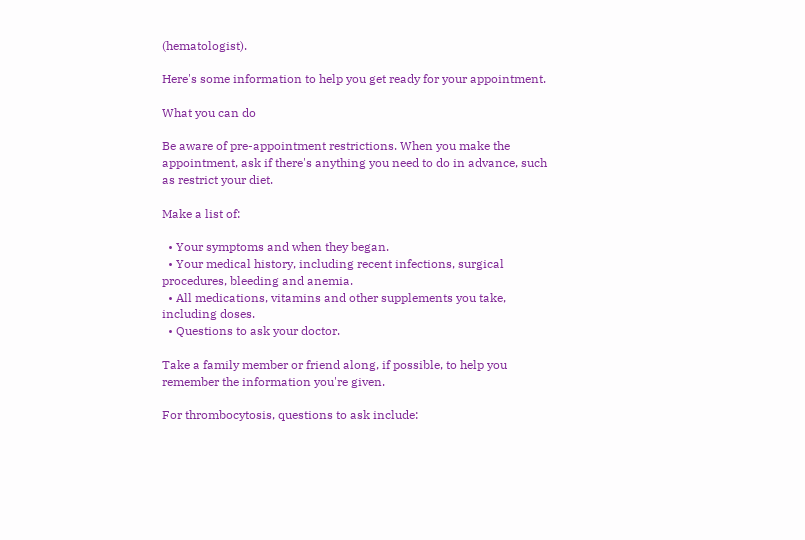(hematologist).

Here's some information to help you get ready for your appointment.

What you can do

Be aware of pre-appointment restrictions. When you make the appointment, ask if there's anything you need to do in advance, such as restrict your diet.

Make a list of:

  • Your symptoms and when they began.
  • Your medical history, including recent infections, surgical procedures, bleeding and anemia.
  • All medications, vitamins and other supplements you take, including doses.
  • Questions to ask your doctor.

Take a family member or friend along, if possible, to help you remember the information you're given.

For thrombocytosis, questions to ask include: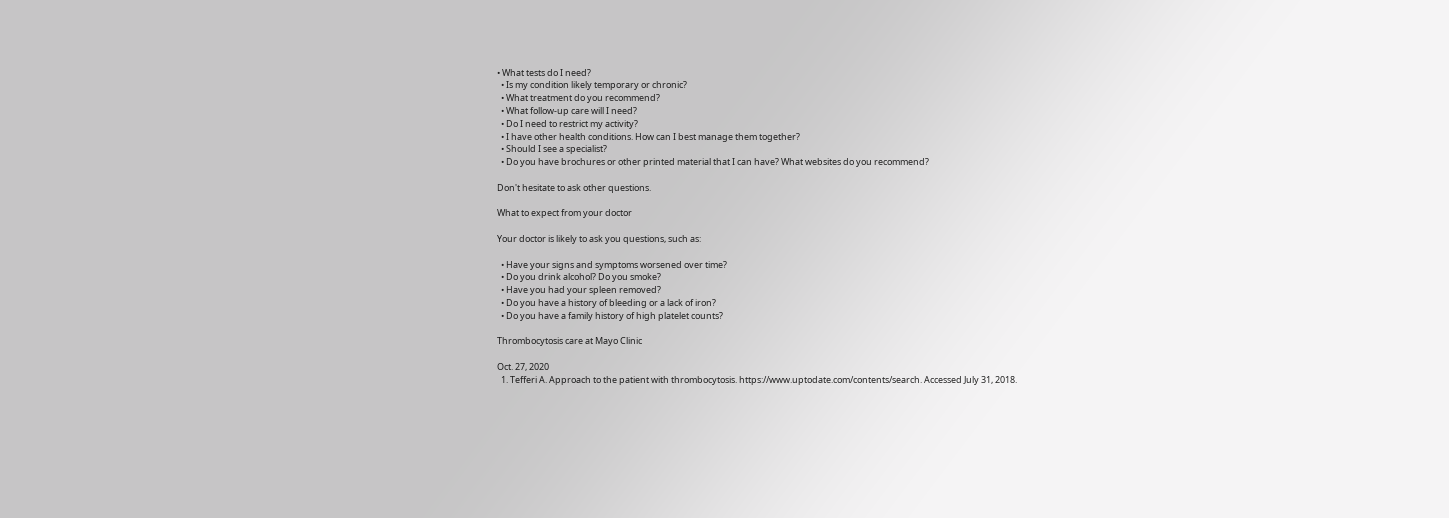• What tests do I need?
  • Is my condition likely temporary or chronic?
  • What treatment do you recommend?
  • What follow-up care will I need?
  • Do I need to restrict my activity?
  • I have other health conditions. How can I best manage them together?
  • Should I see a specialist?
  • Do you have brochures or other printed material that I can have? What websites do you recommend?

Don't hesitate to ask other questions.

What to expect from your doctor

Your doctor is likely to ask you questions, such as:

  • Have your signs and symptoms worsened over time?
  • Do you drink alcohol? Do you smoke?
  • Have you had your spleen removed?
  • Do you have a history of bleeding or a lack of iron?
  • Do you have a family history of high platelet counts?

Thrombocytosis care at Mayo Clinic

Oct. 27, 2020
  1. Tefferi A. Approach to the patient with thrombocytosis. https://www.uptodate.com/contents/search. Accessed July 31, 2018.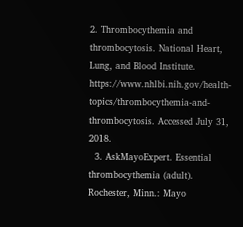2. Thrombocythemia and thrombocytosis. National Heart, Lung, and Blood Institute. https://www.nhlbi.nih.gov/health-topics/thrombocythemia-and-thrombocytosis. Accessed July 31, 2018.
  3. AskMayoExpert. Essential thrombocythemia (adult). Rochester, Minn.: Mayo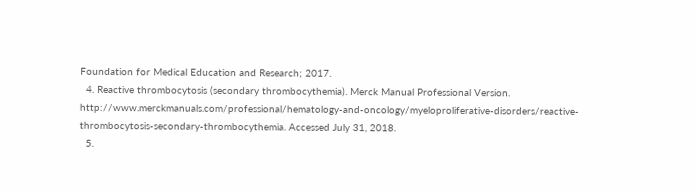Foundation for Medical Education and Research; 2017.
  4. Reactive thrombocytosis (secondary thrombocythemia). Merck Manual Professional Version. http://www.merckmanuals.com/professional/hematology-and-oncology/myeloproliferative-disorders/reactive-thrombocytosis-secondary-thrombocythemia. Accessed July 31, 2018.
  5.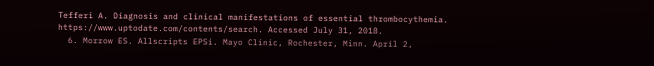Tefferi A. Diagnosis and clinical manifestations of essential thrombocythemia. https://www.uptodate.com/contents/search. Accessed July 31, 2018.
  6. Morrow ES. Allscripts EPSi. Mayo Clinic, Rochester, Minn. April 2,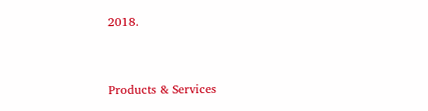2018.


Products & Services